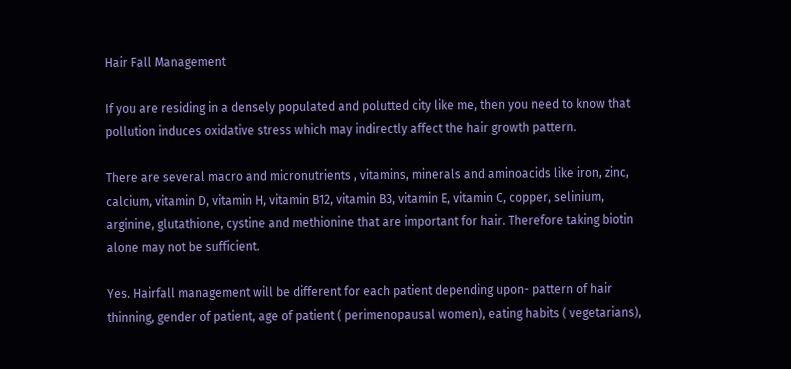Hair Fall Management

If you are residing in a densely populated and polutted city like me, then you need to know that pollution induces oxidative stress which may indirectly affect the hair growth pattern.

There are several macro and micronutrients , vitamins, minerals and aminoacids like iron, zinc, calcium, vitamin D, vitamin H, vitamin B12, vitamin B3, vitamin E, vitamin C, copper, selinium, arginine, glutathione, cystine and methionine that are important for hair. Therefore taking biotin alone may not be sufficient.

Yes. Hairfall management will be different for each patient depending upon- pattern of hair thinning, gender of patient, age of patient ( perimenopausal women), eating habits ( vegetarians),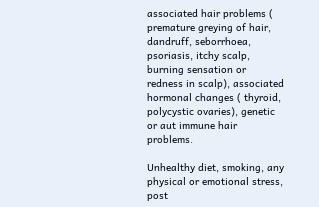associated hair problems ( premature greying of hair, dandruff, seborrhoea, psoriasis, itchy scalp, burning sensation or redness in scalp), associated hormonal changes ( thyroid, polycystic ovaries), genetic or aut immune hair problems.

Unhealthy diet, smoking, any physical or emotional stress, post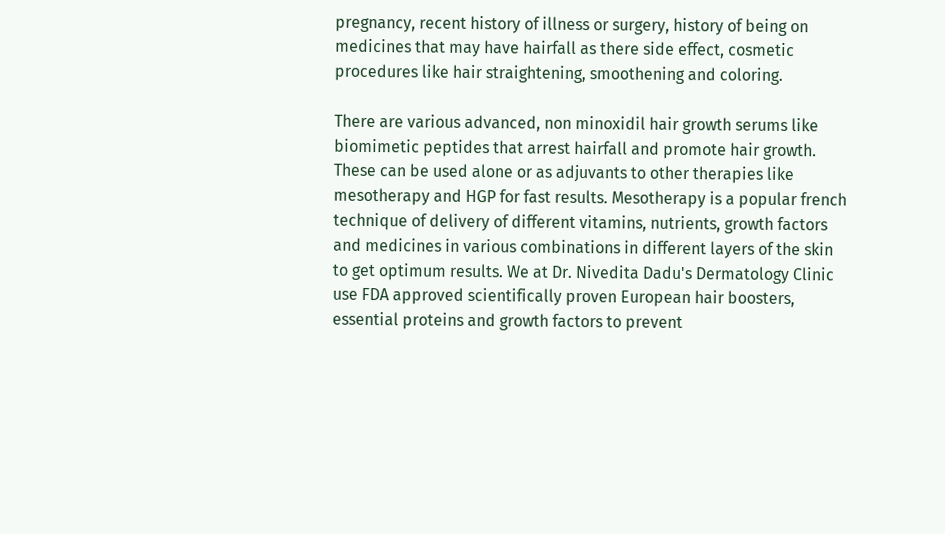pregnancy, recent history of illness or surgery, history of being on medicines that may have hairfall as there side effect, cosmetic procedures like hair straightening, smoothening and coloring.

There are various advanced, non minoxidil hair growth serums like biomimetic peptides that arrest hairfall and promote hair growth. These can be used alone or as adjuvants to other therapies like mesotherapy and HGP for fast results. Mesotherapy is a popular french technique of delivery of different vitamins, nutrients, growth factors and medicines in various combinations in different layers of the skin to get optimum results. We at Dr. Nivedita Dadu's Dermatology Clinic use FDA approved scientifically proven European hair boosters, essential proteins and growth factors to prevent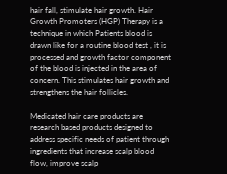hair fall, stimulate hair growth. Hair Growth Promoters (HGP) Therapy is a technique in which Patients blood is drawn like for a routine blood test , it is processed and growth factor component of the blood is injected in the area of concern. This stimulates hair growth and strengthens the hair follicles.

Medicated hair care products are research based products designed to address specific needs of patient through ingredients that increase scalp blood flow, improve scalp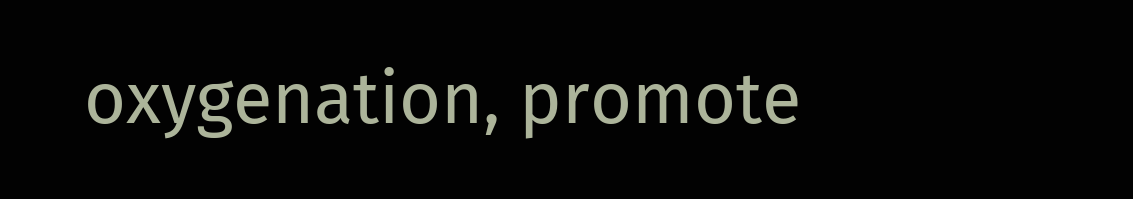oxygenation, promote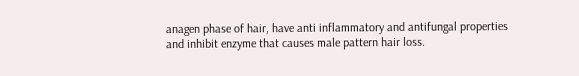anagen phase of hair, have anti inflammatory and antifungal properties and inhibit enzyme that causes male pattern hair loss.